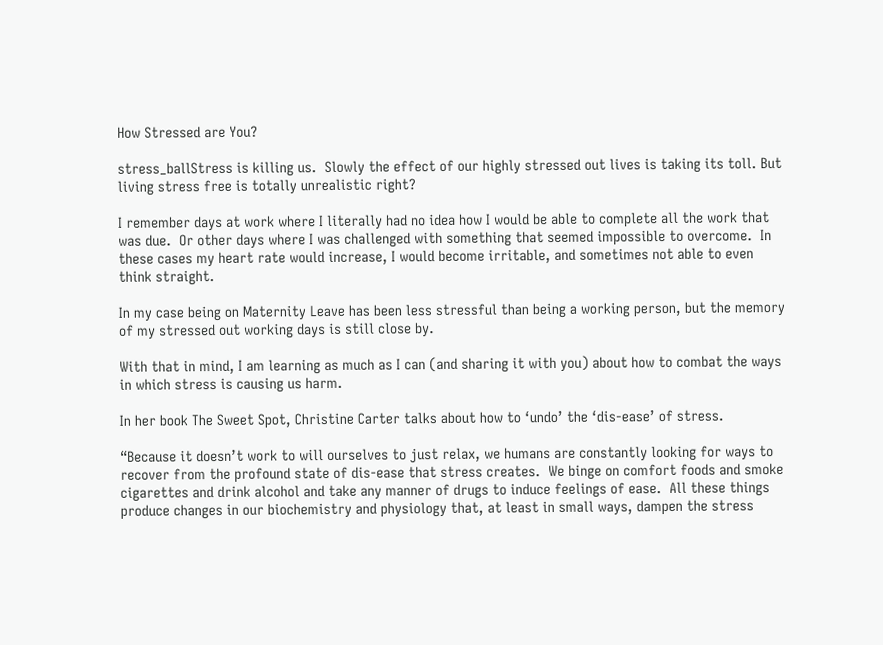How Stressed are You?

stress_ballStress is killing us.  Slowly the effect of our highly stressed out lives is taking its toll. But living stress free is totally unrealistic right?

I remember days at work where I literally had no idea how I would be able to complete all the work that was due.  Or other days where I was challenged with something that seemed impossible to overcome.  In these cases my heart rate would increase, I would become irritable, and sometimes not able to even think straight.

In my case being on Maternity Leave has been less stressful than being a working person, but the memory of my stressed out working days is still close by.

With that in mind, I am learning as much as I can (and sharing it with you) about how to combat the ways in which stress is causing us harm.

In her book The Sweet Spot, Christine Carter talks about how to ‘undo’ the ‘dis-ease’ of stress.

“Because it doesn’t work to will ourselves to just relax, we humans are constantly looking for ways to recover from the profound state of dis-ease that stress creates.  We binge on comfort foods and smoke cigarettes and drink alcohol and take any manner of drugs to induce feelings of ease.  All these things produce changes in our biochemistry and physiology that, at least in small ways, dampen the stress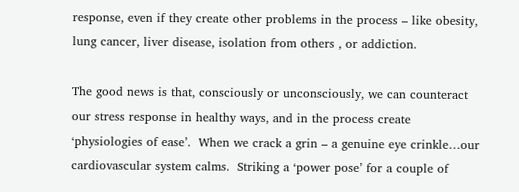response, even if they create other problems in the process – like obesity, lung cancer, liver disease, isolation from others , or addiction.

The good news is that, consciously or unconsciously, we can counteract our stress response in healthy ways, and in the process create ‘physiologies of ease’.  When we crack a grin – a genuine eye crinkle…our cardiovascular system calms.  Striking a ‘power pose’ for a couple of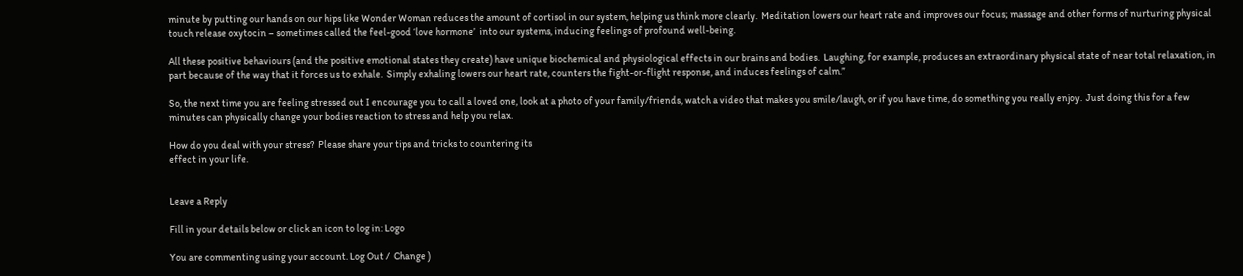minute by putting our hands on our hips like Wonder Woman reduces the amount of cortisol in our system, helping us think more clearly.  Meditation lowers our heart rate and improves our focus; massage and other forms of nurturing physical touch release oxytocin – sometimes called the feel-good ‘love hormone’  into our systems, inducing feelings of profound well-being.

All these positive behaviours (and the positive emotional states they create) have unique biochemical and physiological effects in our brains and bodies.  Laughing, for example, produces an extraordinary physical state of near total relaxation, in part because of the way that it forces us to exhale.  Simply exhaling lowers our heart rate, counters the fight-or-flight response, and induces feelings of calm.”

So, the next time you are feeling stressed out I encourage you to call a loved one, look at a photo of your family/friends, watch a video that makes you smile/laugh, or if you have time, do something you really enjoy.  Just doing this for a few minutes can physically change your bodies reaction to stress and help you relax.

How do you deal with your stress?  Please share your tips and tricks to countering its
effect in your life.


Leave a Reply

Fill in your details below or click an icon to log in: Logo

You are commenting using your account. Log Out /  Change )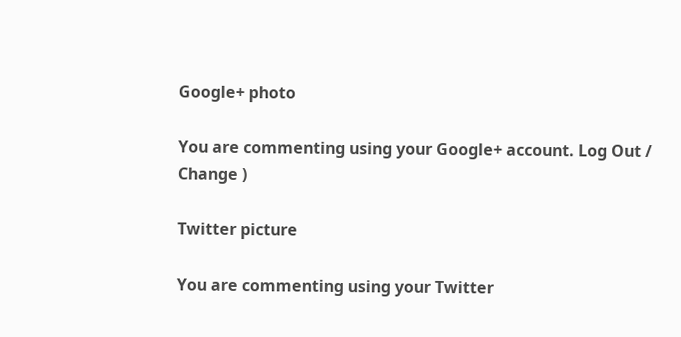Google+ photo

You are commenting using your Google+ account. Log Out /  Change )

Twitter picture

You are commenting using your Twitter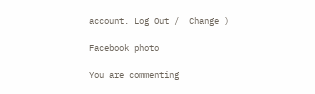account. Log Out /  Change )

Facebook photo

You are commenting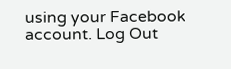using your Facebook account. Log Out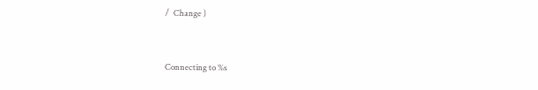/  Change )


Connecting to %s